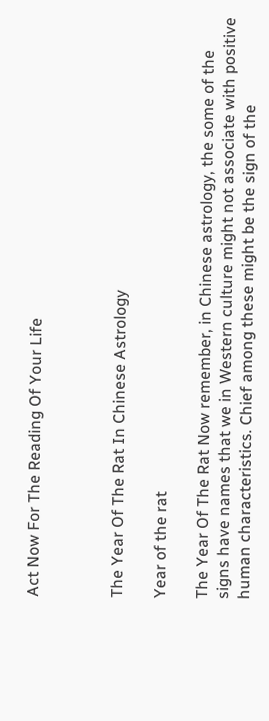Act Now For The Reading Of Your Life



The Year Of The Rat In Chinese Astrology

Year of the rat

The Year Of The Rat Now remember, in Chinese astrology, the some of the signs have names that we in Western culture might not associate with positive human characteristics. Chief among these might be the sign of the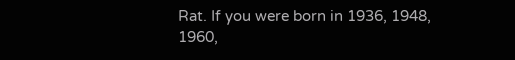Rat. If you were born in 1936, 1948, 1960,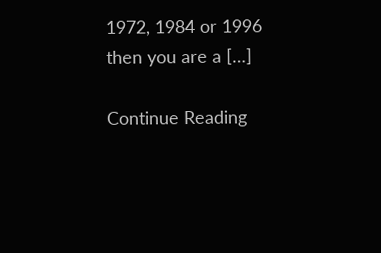1972, 1984 or 1996 then you are a […]

Continue Reading